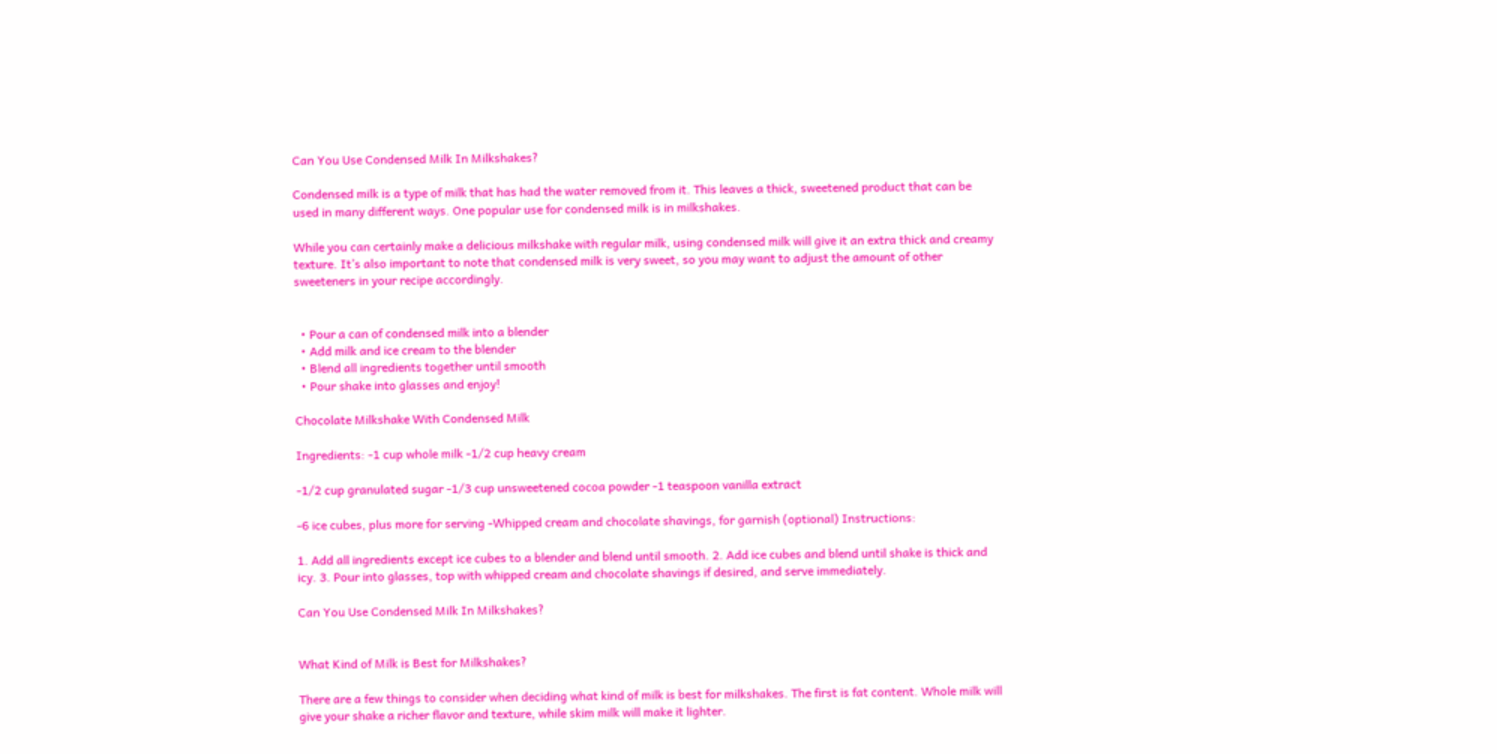Can You Use Condensed Milk In Milkshakes?

Condensed milk is a type of milk that has had the water removed from it. This leaves a thick, sweetened product that can be used in many different ways. One popular use for condensed milk is in milkshakes.

While you can certainly make a delicious milkshake with regular milk, using condensed milk will give it an extra thick and creamy texture. It’s also important to note that condensed milk is very sweet, so you may want to adjust the amount of other sweeteners in your recipe accordingly.


  • Pour a can of condensed milk into a blender
  • Add milk and ice cream to the blender
  • Blend all ingredients together until smooth
  • Pour shake into glasses and enjoy!

Chocolate Milkshake With Condensed Milk

Ingredients: -1 cup whole milk -1/2 cup heavy cream

-1/2 cup granulated sugar -1/3 cup unsweetened cocoa powder -1 teaspoon vanilla extract

-6 ice cubes, plus more for serving -Whipped cream and chocolate shavings, for garnish (optional) Instructions:

1. Add all ingredients except ice cubes to a blender and blend until smooth. 2. Add ice cubes and blend until shake is thick and icy. 3. Pour into glasses, top with whipped cream and chocolate shavings if desired, and serve immediately.

Can You Use Condensed Milk In Milkshakes?


What Kind of Milk is Best for Milkshakes?

There are a few things to consider when deciding what kind of milk is best for milkshakes. The first is fat content. Whole milk will give your shake a richer flavor and texture, while skim milk will make it lighter.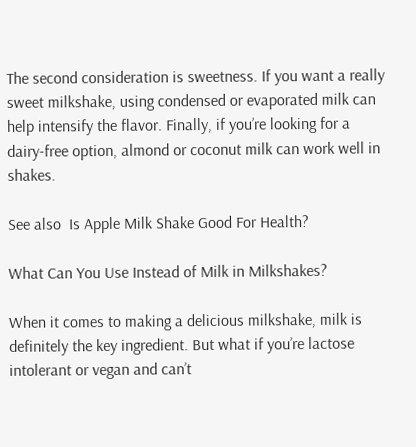The second consideration is sweetness. If you want a really sweet milkshake, using condensed or evaporated milk can help intensify the flavor. Finally, if you’re looking for a dairy-free option, almond or coconut milk can work well in shakes.

See also  Is Apple Milk Shake Good For Health?

What Can You Use Instead of Milk in Milkshakes?

When it comes to making a delicious milkshake, milk is definitely the key ingredient. But what if you’re lactose intolerant or vegan and can’t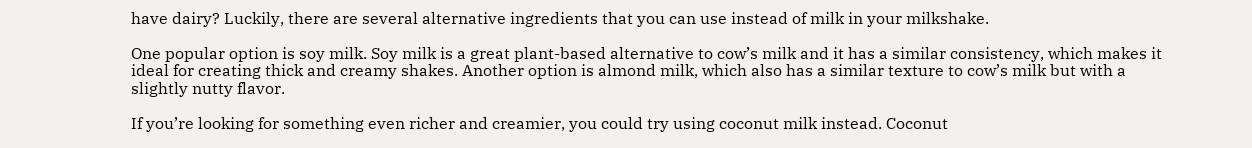have dairy? Luckily, there are several alternative ingredients that you can use instead of milk in your milkshake.

One popular option is soy milk. Soy milk is a great plant-based alternative to cow’s milk and it has a similar consistency, which makes it ideal for creating thick and creamy shakes. Another option is almond milk, which also has a similar texture to cow’s milk but with a slightly nutty flavor.

If you’re looking for something even richer and creamier, you could try using coconut milk instead. Coconut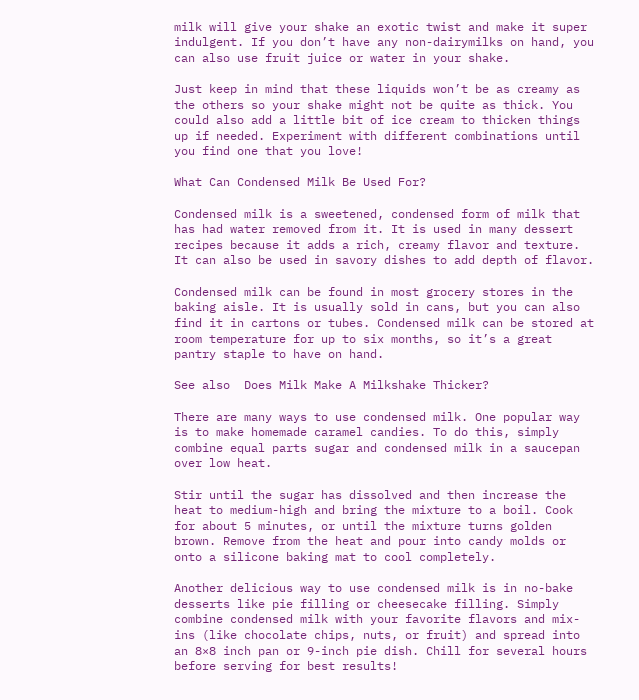milk will give your shake an exotic twist and make it super indulgent. If you don’t have any non-dairymilks on hand, you can also use fruit juice or water in your shake.

Just keep in mind that these liquids won’t be as creamy as the others so your shake might not be quite as thick. You could also add a little bit of ice cream to thicken things up if needed. Experiment with different combinations until you find one that you love!

What Can Condensed Milk Be Used For?

Condensed milk is a sweetened, condensed form of milk that has had water removed from it. It is used in many dessert recipes because it adds a rich, creamy flavor and texture. It can also be used in savory dishes to add depth of flavor.

Condensed milk can be found in most grocery stores in the baking aisle. It is usually sold in cans, but you can also find it in cartons or tubes. Condensed milk can be stored at room temperature for up to six months, so it’s a great pantry staple to have on hand.

See also  Does Milk Make A Milkshake Thicker?

There are many ways to use condensed milk. One popular way is to make homemade caramel candies. To do this, simply combine equal parts sugar and condensed milk in a saucepan over low heat.

Stir until the sugar has dissolved and then increase the heat to medium-high and bring the mixture to a boil. Cook for about 5 minutes, or until the mixture turns golden brown. Remove from the heat and pour into candy molds or onto a silicone baking mat to cool completely.

Another delicious way to use condensed milk is in no-bake desserts like pie filling or cheesecake filling. Simply combine condensed milk with your favorite flavors and mix-ins (like chocolate chips, nuts, or fruit) and spread into an 8×8 inch pan or 9-inch pie dish. Chill for several hours before serving for best results!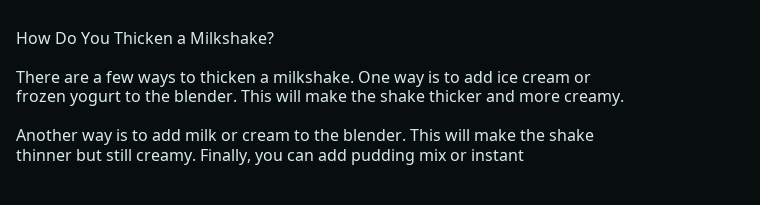How Do You Thicken a Milkshake?

There are a few ways to thicken a milkshake. One way is to add ice cream or frozen yogurt to the blender. This will make the shake thicker and more creamy.

Another way is to add milk or cream to the blender. This will make the shake thinner but still creamy. Finally, you can add pudding mix or instant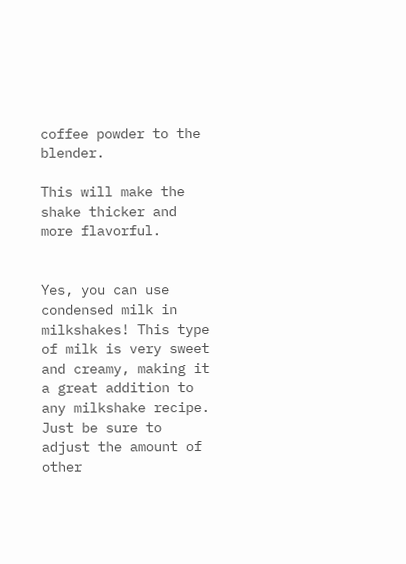coffee powder to the blender.

This will make the shake thicker and more flavorful.


Yes, you can use condensed milk in milkshakes! This type of milk is very sweet and creamy, making it a great addition to any milkshake recipe. Just be sure to adjust the amount of other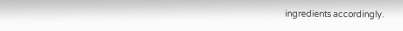ingredients accordingly.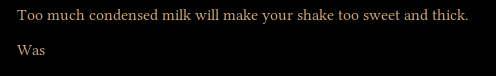Too much condensed milk will make your shake too sweet and thick.

Was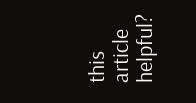this article helpful?